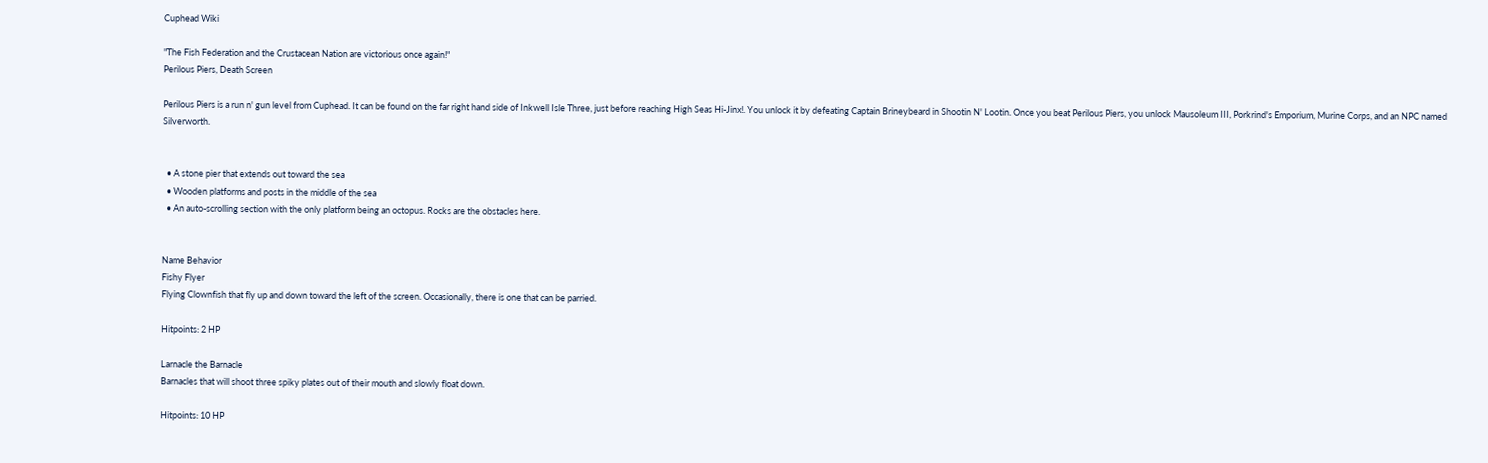Cuphead Wiki

"The Fish Federation and the Crustacean Nation are victorious once again!"
Perilous Piers, Death Screen

Perilous Piers is a run n' gun level from Cuphead. It can be found on the far right hand side of Inkwell Isle Three, just before reaching High Seas Hi-Jinx!. You unlock it by defeating Captain Brineybeard in Shootin N' Lootin. Once you beat Perilous Piers, you unlock Mausoleum III, Porkrind's Emporium, Murine Corps, and an NPC named Silverworth.


  • A stone pier that extends out toward the sea
  • Wooden platforms and posts in the middle of the sea
  • An auto-scrolling section with the only platform being an octopus. Rocks are the obstacles here.


Name Behavior
Fishy Flyer
Flying Clownfish that fly up and down toward the left of the screen. Occasionally, there is one that can be parried.

Hitpoints: 2 HP

Larnacle the Barnacle
Barnacles that will shoot three spiky plates out of their mouth and slowly float down.

Hitpoints: 10 HP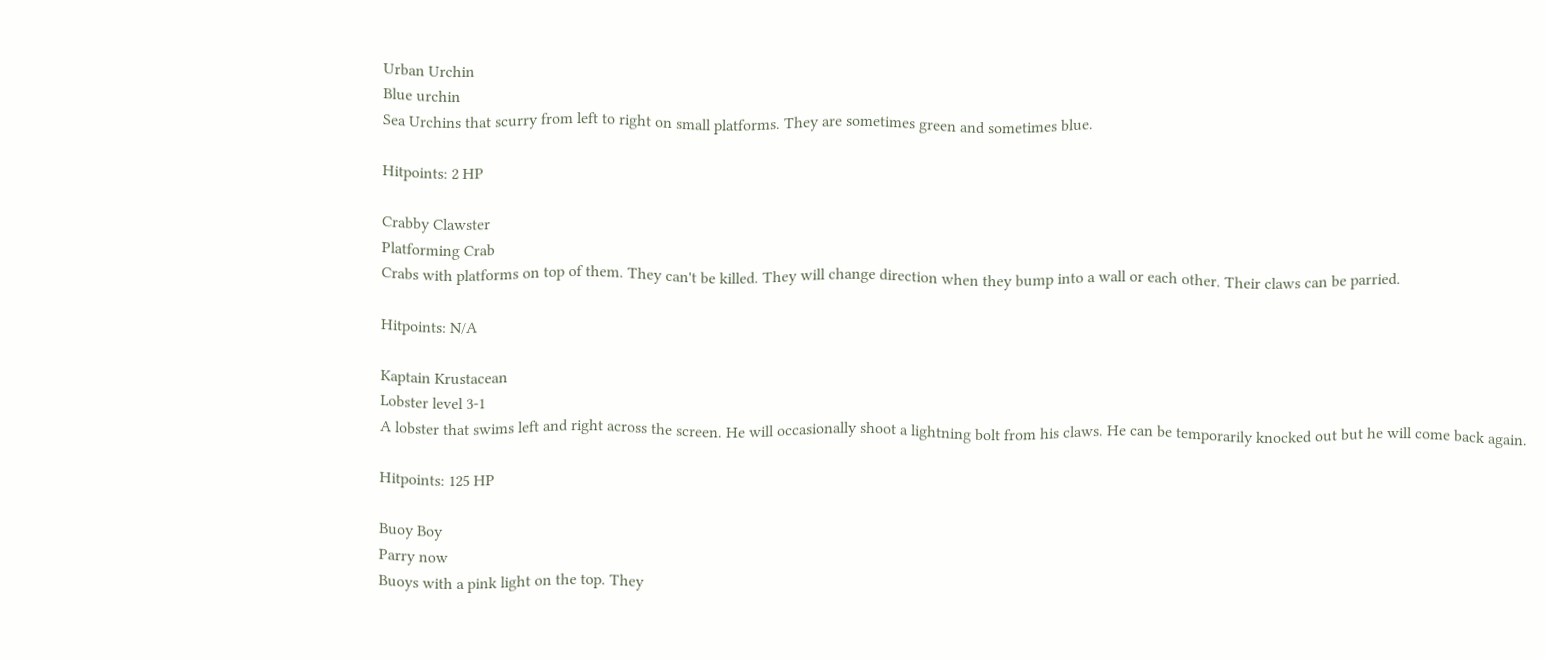Urban Urchin
Blue urchin
Sea Urchins that scurry from left to right on small platforms. They are sometimes green and sometimes blue.

Hitpoints: 2 HP

Crabby Clawster
Platforming Crab
Crabs with platforms on top of them. They can't be killed. They will change direction when they bump into a wall or each other. Their claws can be parried.

Hitpoints: N/A

Kaptain Krustacean
Lobster level 3-1
A lobster that swims left and right across the screen. He will occasionally shoot a lightning bolt from his claws. He can be temporarily knocked out but he will come back again.

Hitpoints: 125 HP

Buoy Boy
Parry now
Buoys with a pink light on the top. They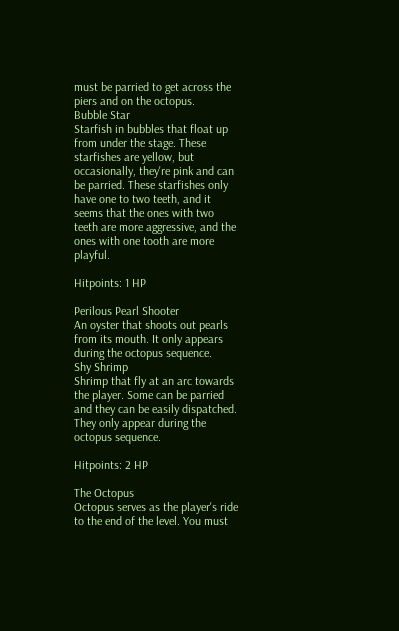must be parried to get across the piers and on the octopus.
Bubble Star
Starfish in bubbles that float up from under the stage. These starfishes are yellow, but occasionally, they're pink and can be parried. These starfishes only have one to two teeth, and it seems that the ones with two teeth are more aggressive, and the ones with one tooth are more playful.

Hitpoints: 1 HP

Perilous Pearl Shooter
An oyster that shoots out pearls from its mouth. It only appears during the octopus sequence.
Shy Shrimp
Shrimp that fly at an arc towards the player. Some can be parried and they can be easily dispatched. They only appear during the octopus sequence.

Hitpoints: 2 HP

The Octopus
Octopus serves as the player's ride to the end of the level. You must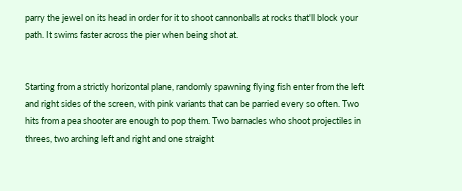parry the jewel on its head in order for it to shoot cannonballs at rocks that'll block your path. It swims faster across the pier when being shot at.


Starting from a strictly horizontal plane, randomly spawning flying fish enter from the left and right sides of the screen, with pink variants that can be parried every so often. Two hits from a pea shooter are enough to pop them. Two barnacles who shoot projectiles in threes, two arching left and right and one straight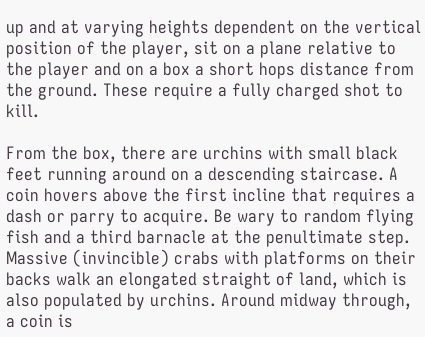up and at varying heights dependent on the vertical position of the player, sit on a plane relative to the player and on a box a short hops distance from the ground. These require a fully charged shot to kill.

From the box, there are urchins with small black feet running around on a descending staircase. A coin hovers above the first incline that requires a dash or parry to acquire. Be wary to random flying fish and a third barnacle at the penultimate step. Massive (invincible) crabs with platforms on their backs walk an elongated straight of land, which is also populated by urchins. Around midway through, a coin is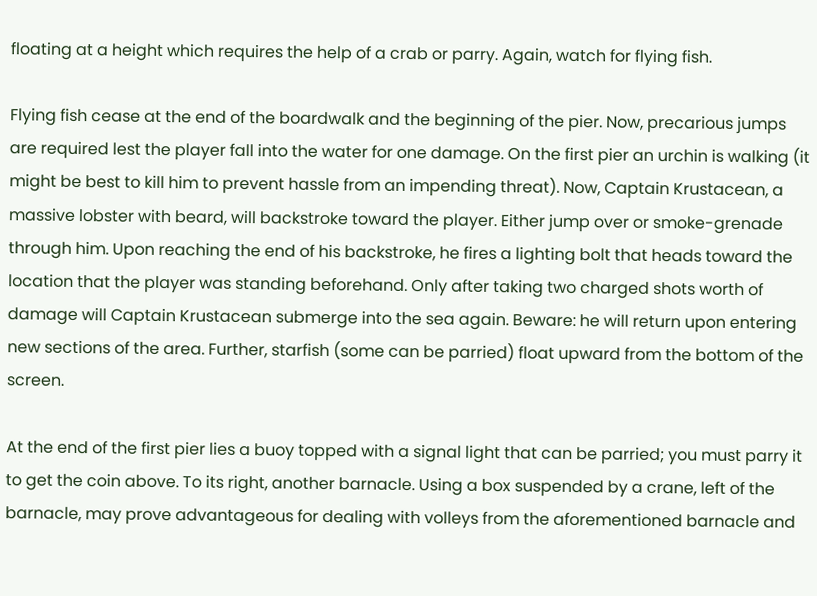floating at a height which requires the help of a crab or parry. Again, watch for flying fish.

Flying fish cease at the end of the boardwalk and the beginning of the pier. Now, precarious jumps are required lest the player fall into the water for one damage. On the first pier an urchin is walking (it might be best to kill him to prevent hassle from an impending threat). Now, Captain Krustacean, a massive lobster with beard, will backstroke toward the player. Either jump over or smoke-grenade through him. Upon reaching the end of his backstroke, he fires a lighting bolt that heads toward the location that the player was standing beforehand. Only after taking two charged shots worth of damage will Captain Krustacean submerge into the sea again. Beware: he will return upon entering new sections of the area. Further, starfish (some can be parried) float upward from the bottom of the screen.

At the end of the first pier lies a buoy topped with a signal light that can be parried; you must parry it to get the coin above. To its right, another barnacle. Using a box suspended by a crane, left of the barnacle, may prove advantageous for dealing with volleys from the aforementioned barnacle and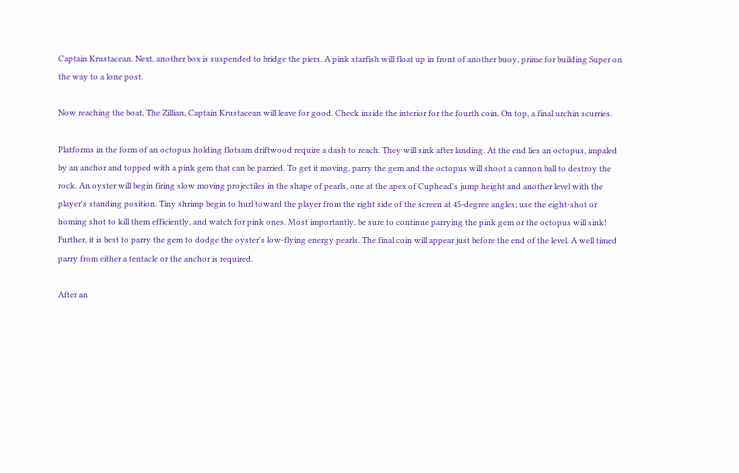Captain Krustacean. Next, another box is suspended to bridge the piers. A pink starfish will float up in front of another buoy, prime for building Super on the way to a lone post.

Now reaching the boat, The Zillian, Captain Krustacean will leave for good. Check inside the interior for the fourth coin. On top, a final urchin scurries.

Platforms in the form of an octopus holding flotsam driftwood require a dash to reach. They will sink after landing. At the end lies an octopus, impaled by an anchor and topped with a pink gem that can be parried. To get it moving, parry the gem and the octopus will shoot a cannon ball to destroy the rock. An oyster will begin firing slow moving projectiles in the shape of pearls, one at the apex of Cuphead's jump height and another level with the player's standing position. Tiny shrimp begin to hurl toward the player from the right side of the screen at 45-degree angles; use the eight-shot or homing shot to kill them efficiently, and watch for pink ones. Most importantly, be sure to continue parrying the pink gem or the octopus will sink! Further, it is best to parry the gem to dodge the oyster's low-flying energy pearls. The final coin will appear just before the end of the level. A well timed parry from either a tentacle or the anchor is required.

After an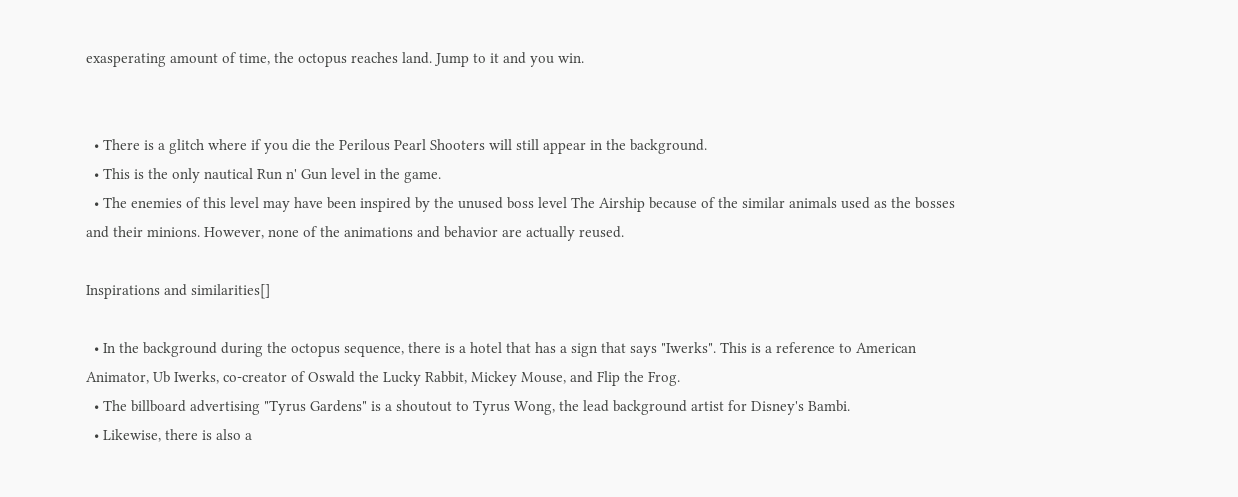exasperating amount of time, the octopus reaches land. Jump to it and you win.


  • There is a glitch where if you die the Perilous Pearl Shooters will still appear in the background.
  • This is the only nautical Run n' Gun level in the game.
  • The enemies of this level may have been inspired by the unused boss level The Airship because of the similar animals used as the bosses and their minions. However, none of the animations and behavior are actually reused.

Inspirations and similarities[]

  • In the background during the octopus sequence, there is a hotel that has a sign that says "Iwerks". This is a reference to American Animator, Ub Iwerks, co-creator of Oswald the Lucky Rabbit, Mickey Mouse, and Flip the Frog.
  • The billboard advertising "Tyrus Gardens" is a shoutout to Tyrus Wong, the lead background artist for Disney's Bambi.
  • Likewise, there is also a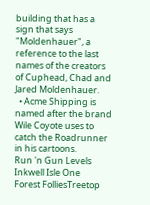building that has a sign that says "Moldenhauer", a reference to the last names of the creators of Cuphead, Chad and Jared Moldenhauer.
  • Acme Shipping is named after the brand Wile Coyote uses to catch the Roadrunner in his cartoons.
Run 'n Gun Levels
Inkwell Isle One
Forest FolliesTreetop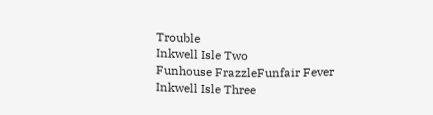Trouble
Inkwell Isle Two
Funhouse FrazzleFunfair Fever
Inkwell Isle Three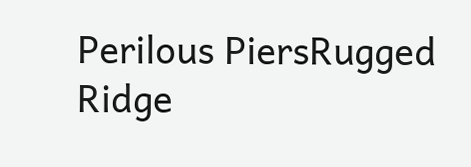Perilous PiersRugged Ridge